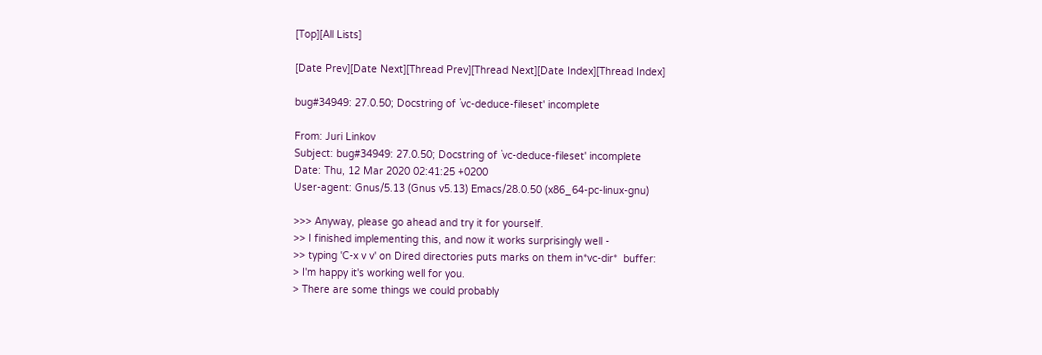[Top][All Lists]

[Date Prev][Date Next][Thread Prev][Thread Next][Date Index][Thread Index]

bug#34949: 27.0.50; Docstring of `vc-deduce-fileset' incomplete

From: Juri Linkov
Subject: bug#34949: 27.0.50; Docstring of `vc-deduce-fileset' incomplete
Date: Thu, 12 Mar 2020 02:41:25 +0200
User-agent: Gnus/5.13 (Gnus v5.13) Emacs/28.0.50 (x86_64-pc-linux-gnu)

>>> Anyway, please go ahead and try it for yourself.
>> I finished implementing this, and now it works surprisingly well -
>> typing 'C-x v v' on Dired directories puts marks on them in*vc-dir*  buffer:
> I'm happy it's working well for you.
> There are some things we could probably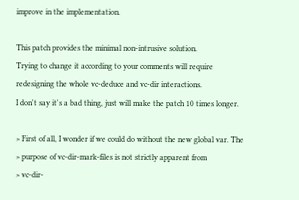improve in the implementation.

This patch provides the minimal non-intrusive solution.
Trying to change it according to your comments will require
redesigning the whole vc-deduce and vc-dir interactions.
I don't say it's a bad thing, just will make the patch 10 times longer.

> First of all, I wonder if we could do without the new global var. The
> purpose of vc-dir-mark-files is not strictly apparent from
> vc-dir-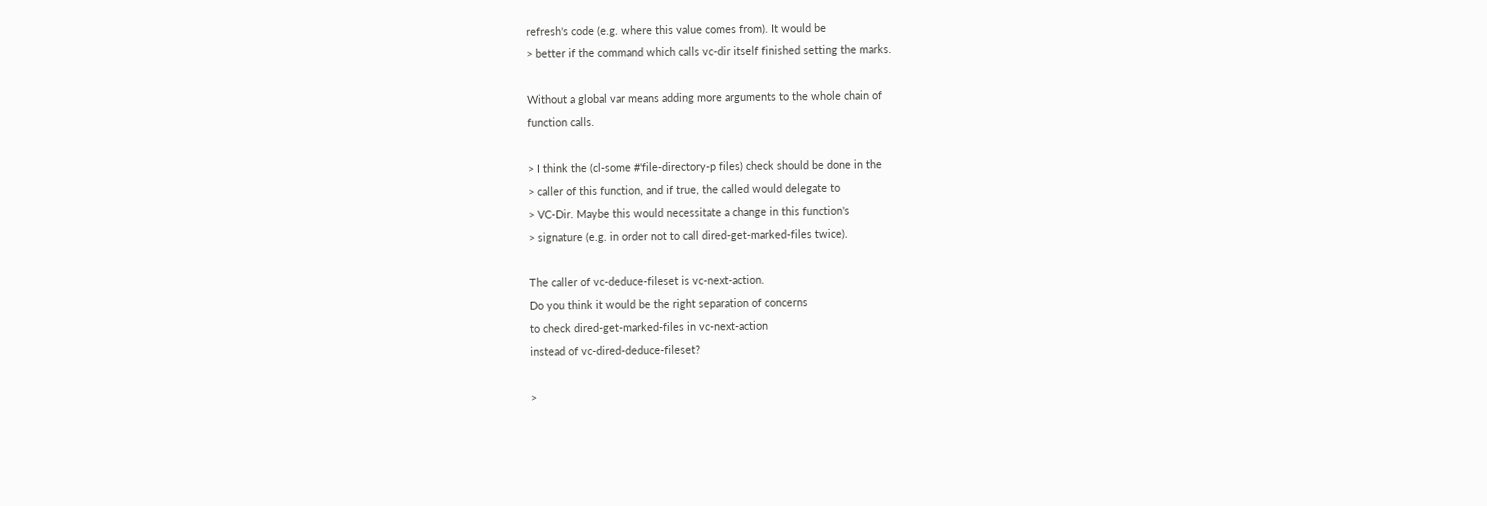refresh's code (e.g. where this value comes from). It would be
> better if the command which calls vc-dir itself finished setting the marks.

Without a global var means adding more arguments to the whole chain of
function calls.

> I think the (cl-some #'file-directory-p files) check should be done in the
> caller of this function, and if true, the called would delegate to
> VC-Dir. Maybe this would necessitate a change in this function's
> signature (e.g. in order not to call dired-get-marked-files twice).

The caller of vc-deduce-fileset is vc-next-action.
Do you think it would be the right separation of concerns
to check dired-get-marked-files in vc-next-action
instead of vc-dired-deduce-fileset?

>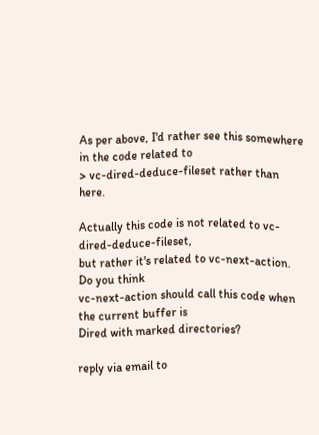As per above, I'd rather see this somewhere in the code related to
> vc-dired-deduce-fileset rather than here.

Actually this code is not related to vc-dired-deduce-fileset,
but rather it's related to vc-next-action.  Do you think
vc-next-action should call this code when the current buffer is
Dired with marked directories?

reply via email to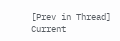[Prev in Thread] Current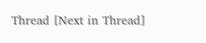Thread [Next in Thread]